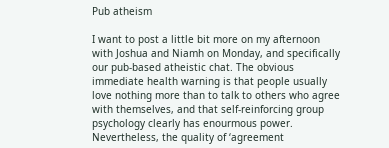Pub atheism

I want to post a little bit more on my afternoon with Joshua and Niamh on Monday, and specifically our pub-based atheistic chat. The obvious immediate health warning is that people usually love nothing more than to talk to others who agree with themselves, and that self-reinforcing group psychology clearly has enourmous power. Nevertheless, the quality of ‘agreement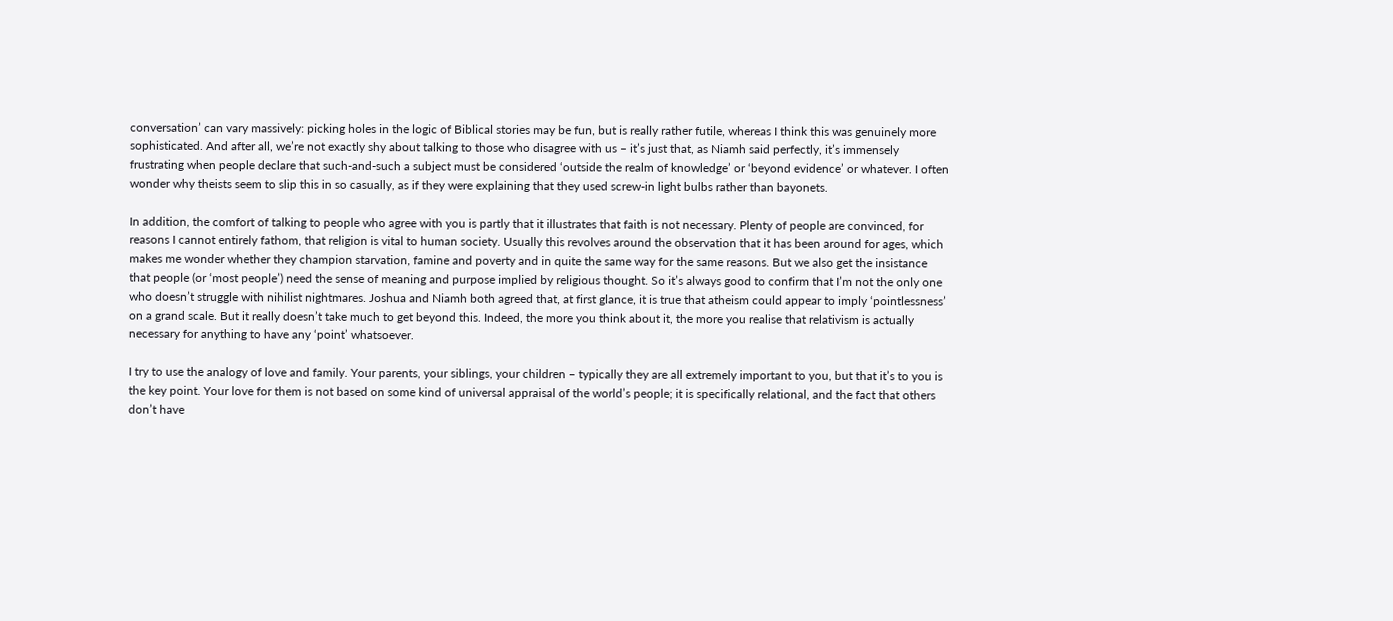conversation’ can vary massively: picking holes in the logic of Biblical stories may be fun, but is really rather futile, whereas I think this was genuinely more sophisticated. And after all, we’re not exactly shy about talking to those who disagree with us – it’s just that, as Niamh said perfectly, it’s immensely frustrating when people declare that such-and-such a subject must be considered ‘outside the realm of knowledge’ or ‘beyond evidence’ or whatever. I often wonder why theists seem to slip this in so casually, as if they were explaining that they used screw-in light bulbs rather than bayonets.

In addition, the comfort of talking to people who agree with you is partly that it illustrates that faith is not necessary. Plenty of people are convinced, for reasons I cannot entirely fathom, that religion is vital to human society. Usually this revolves around the observation that it has been around for ages, which makes me wonder whether they champion starvation, famine and poverty and in quite the same way for the same reasons. But we also get the insistance that people (or ‘most people’) need the sense of meaning and purpose implied by religious thought. So it’s always good to confirm that I’m not the only one who doesn’t struggle with nihilist nightmares. Joshua and Niamh both agreed that, at first glance, it is true that atheism could appear to imply ‘pointlessness’ on a grand scale. But it really doesn’t take much to get beyond this. Indeed, the more you think about it, the more you realise that relativism is actually necessary for anything to have any ‘point’ whatsoever.

I try to use the analogy of love and family. Your parents, your siblings, your children – typically they are all extremely important to you, but that it’s to you is the key point. Your love for them is not based on some kind of universal appraisal of the world’s people; it is specifically relational, and the fact that others don’t have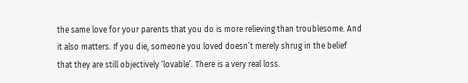the same love for your parents that you do is more relieving than troublesome. And it also matters. If you die, someone you loved doesn’t merely shrug in the belief that they are still objectively ‘lovable’. There is a very real loss.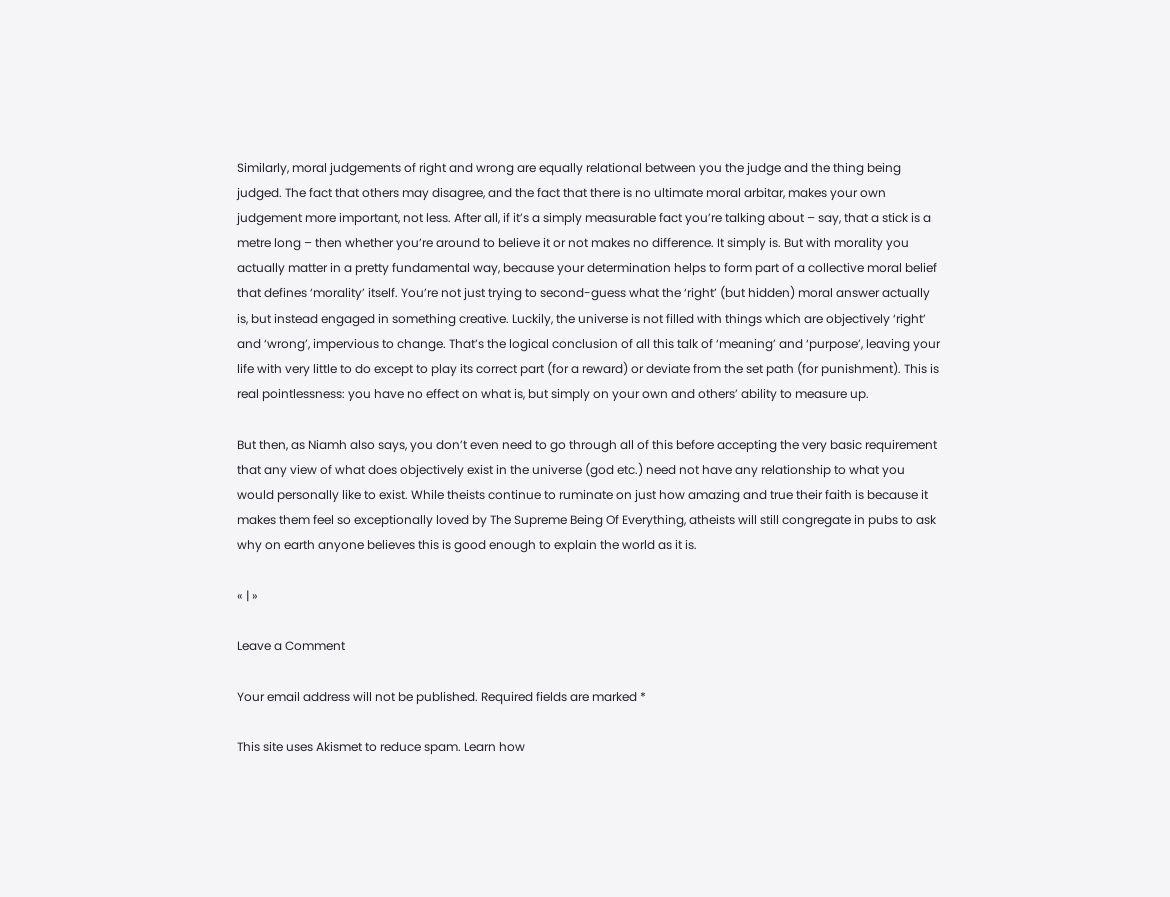Similarly, moral judgements of right and wrong are equally relational between you the judge and the thing being judged. The fact that others may disagree, and the fact that there is no ultimate moral arbitar, makes your own judgement more important, not less. After all, if it’s a simply measurable fact you’re talking about – say, that a stick is a metre long – then whether you’re around to believe it or not makes no difference. It simply is. But with morality you actually matter in a pretty fundamental way, because your determination helps to form part of a collective moral belief that defines ‘morality’ itself. You’re not just trying to second-guess what the ‘right’ (but hidden) moral answer actually is, but instead engaged in something creative. Luckily, the universe is not filled with things which are objectively ‘right’ and ‘wrong’, impervious to change. That’s the logical conclusion of all this talk of ‘meaning’ and ‘purpose’, leaving your life with very little to do except to play its correct part (for a reward) or deviate from the set path (for punishment). This is real pointlessness: you have no effect on what is, but simply on your own and others’ ability to measure up.

But then, as Niamh also says, you don’t even need to go through all of this before accepting the very basic requirement that any view of what does objectively exist in the universe (god etc.) need not have any relationship to what you would personally like to exist. While theists continue to ruminate on just how amazing and true their faith is because it makes them feel so exceptionally loved by The Supreme Being Of Everything, atheists will still congregate in pubs to ask why on earth anyone believes this is good enough to explain the world as it is.

« | »

Leave a Comment

Your email address will not be published. Required fields are marked *

This site uses Akismet to reduce spam. Learn how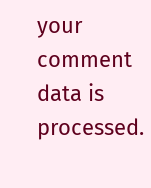your comment data is processed.